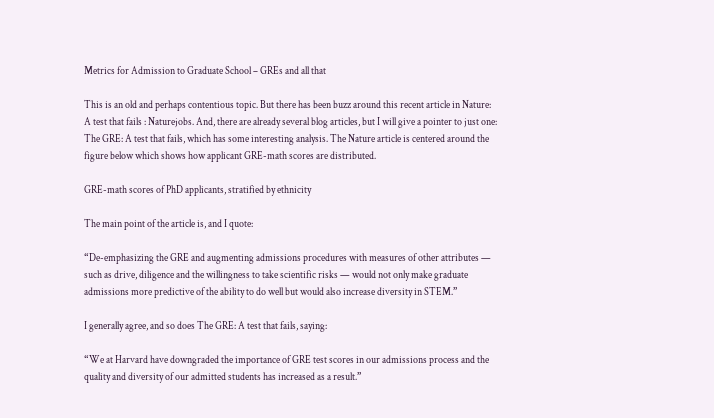Metrics for Admission to Graduate School – GREs and all that

This is an old and perhaps contentious topic. But there has been buzz around this recent article in Nature: A test that fails : Naturejobs. And, there are already several blog articles, but I will give a pointer to just one: The GRE: A test that fails, which has some interesting analysis. The Nature article is centered around the figure below which shows how applicant GRE-math scores are distributed.

GRE-math scores of PhD applicants, stratified by ethnicity

The main point of the article is, and I quote:

“De-emphasizing the GRE and augmenting admissions procedures with measures of other attributes — such as drive, diligence and the willingness to take scientific risks — would not only make graduate admissions more predictive of the ability to do well but would also increase diversity in STEM.”

I generally agree, and so does The GRE: A test that fails, saying:

“We at Harvard have downgraded the importance of GRE test scores in our admissions process and the quality and diversity of our admitted students has increased as a result.”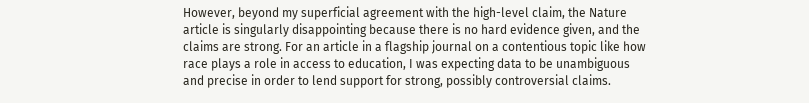However, beyond my superficial agreement with the high-level claim, the Nature article is singularly disappointing because there is no hard evidence given, and the claims are strong. For an article in a flagship journal on a contentious topic like how race plays a role in access to education, I was expecting data to be unambiguous and precise in order to lend support for strong, possibly controversial claims.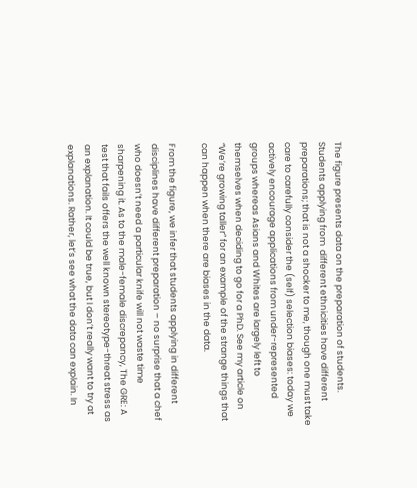The figure presents data on the preparation of students. Students applying from  different ethnicities have different preparations; that is not a shocker to me, though one must take care to carefully consider the (self) selection biases: today we actively encourage applications from under-represented groups whereas Asians and Whites are largely left to themselves when deciding to go for a PhD. See my article on “We’re growing taller” for an example of the strange things that can happen when there are biases in the data.

From the figure, we infer that students applying in different disciplines have different preparation – no surprise that a chef who doesn’t need a particular knife will not waste time sharpening it. As to the male-female discrepancy, The GRE: A test that fails offers the well known stereotype-threat stress as an explanation. It could be true, but I don’t really want to try at explanations. Rather, let’s see what the data can explain. In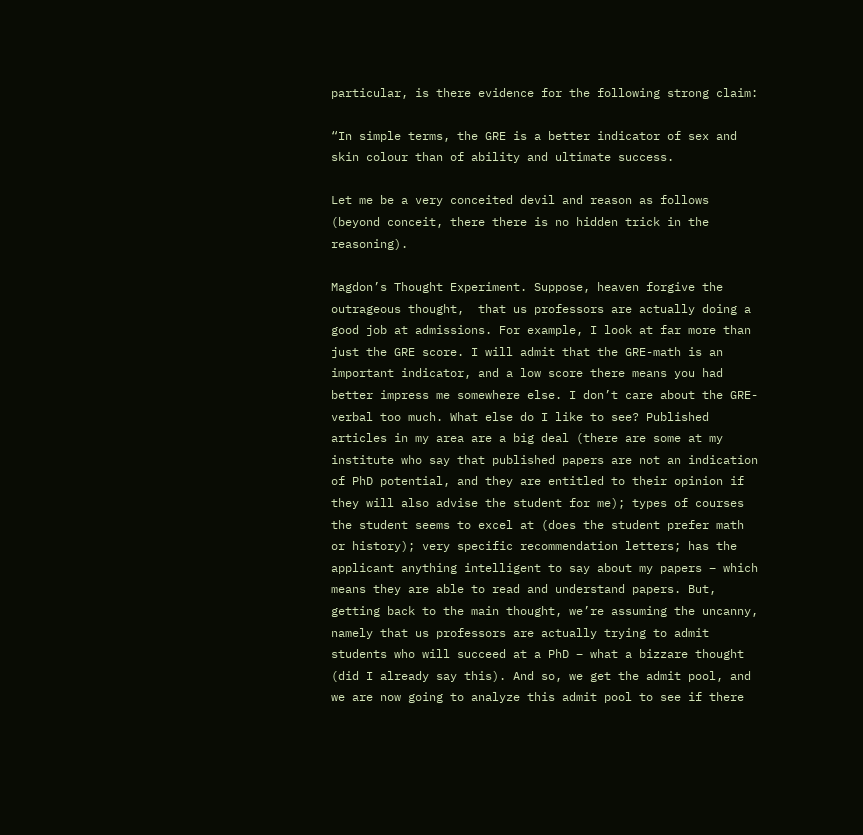particular, is there evidence for the following strong claim:

“In simple terms, the GRE is a better indicator of sex and skin colour than of ability and ultimate success.

Let me be a very conceited devil and reason as follows (beyond conceit, there there is no hidden trick in the reasoning).

Magdon’s Thought Experiment. Suppose, heaven forgive the outrageous thought,  that us professors are actually doing a good job at admissions. For example, I look at far more than just the GRE score. I will admit that the GRE-math is an important indicator, and a low score there means you had better impress me somewhere else. I don’t care about the GRE-verbal too much. What else do I like to see? Published articles in my area are a big deal (there are some at my institute who say that published papers are not an indication of PhD potential, and they are entitled to their opinion if they will also advise the student for me); types of courses the student seems to excel at (does the student prefer math or history); very specific recommendation letters; has the applicant anything intelligent to say about my papers – which means they are able to read and understand papers. But, getting back to the main thought, we’re assuming the uncanny, namely that us professors are actually trying to admit students who will succeed at a PhD – what a bizzare thought (did I already say this). And so, we get the admit pool, and we are now going to analyze this admit pool to see if there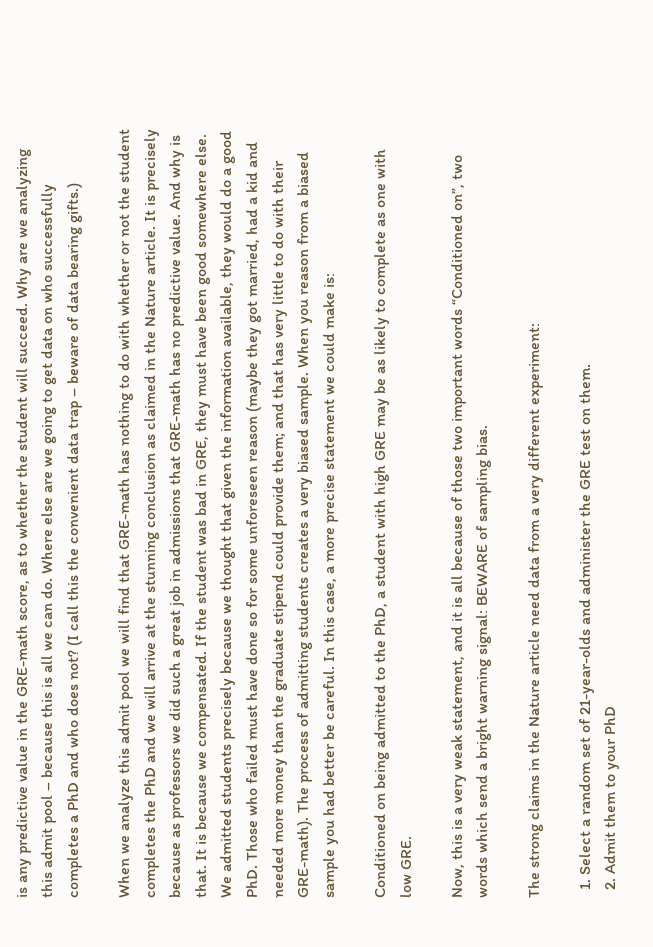is any predictive value in the GRE-math score, as to whether the student will succeed. Why are we analyzing this admit pool – because this is all we can do. Where else are we going to get data on who successfully completes a PhD and who does not? (I call this the convenient data trap – beware of data bearing gifts.)

When we analyze this admit pool we will find that GRE-math has nothing to do with whether or not the student completes the PhD and we will arrive at the stunning conclusion as claimed in the Nature article. It is precisely because as professors we did such a great job in admissions that GRE-math has no predictive value. And why is that. It is because we compensated. If the student was bad in GRE, they must have been good somewhere else. We admitted students precisely because we thought that given the information available, they would do a good PhD. Those who failed must have done so for some unforeseen reason (maybe they got married, had a kid and needed more money than the graduate stipend could provide them; and that has very little to do with their GRE-math). The process of admitting students creates a very biased sample. When you reason from a biased sample you had better be careful. In this case, a more precise statement we could make is:

Conditioned on being admitted to the PhD, a student with high GRE may be as likely to complete as one with low GRE.

Now, this is a very weak statement, and it is all because of those two important words “Conditioned on”, two words which send a bright warning signal: BEWARE of sampling bias.

The strong claims in the Nature article need data from a very different experiment:

  1. Select a random set of 21-year-olds and administer the GRE test on them.
  2. Admit them to your PhD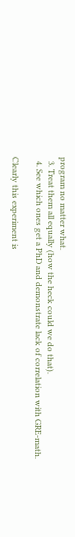program no matter what.
  3. Treat them all equally (how the heck could we do that).
  4. See which ones get a PhD and demonstrate lack of correlation with GRE-math.

Clearly this experiment is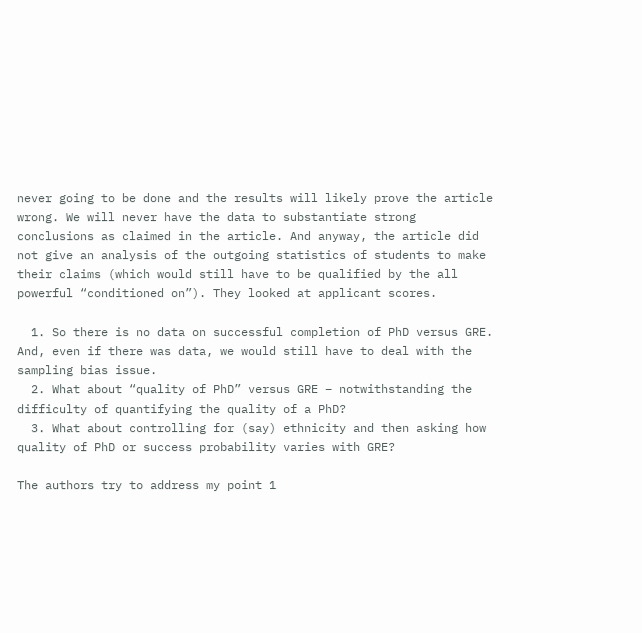never going to be done and the results will likely prove the article wrong. We will never have the data to substantiate strong conclusions as claimed in the article. And anyway, the article did not give an analysis of the outgoing statistics of students to make their claims (which would still have to be qualified by the all powerful “conditioned on”). They looked at applicant scores.

  1. So there is no data on successful completion of PhD versus GRE. And, even if there was data, we would still have to deal with the sampling bias issue.
  2. What about “quality of PhD” versus GRE – notwithstanding the difficulty of quantifying the quality of a PhD?
  3. What about controlling for (say) ethnicity and then asking how quality of PhD or success probability varies with GRE?

The authors try to address my point 1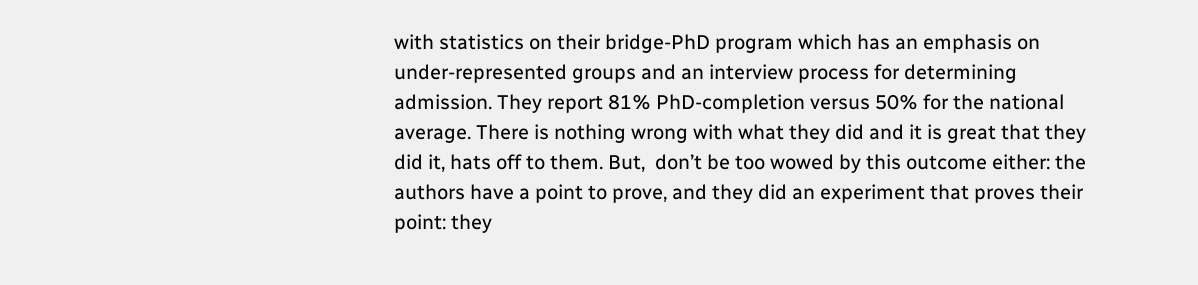with statistics on their bridge-PhD program which has an emphasis on under-represented groups and an interview process for determining admission. They report 81% PhD-completion versus 50% for the national average. There is nothing wrong with what they did and it is great that they did it, hats off to them. But,  don’t be too wowed by this outcome either: the authors have a point to prove, and they did an experiment that proves their point: they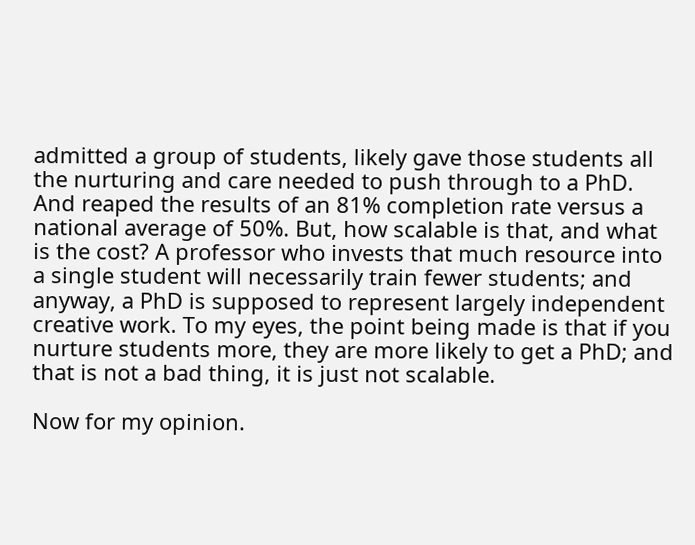admitted a group of students, likely gave those students all the nurturing and care needed to push through to a PhD. And reaped the results of an 81% completion rate versus a national average of 50%. But, how scalable is that, and what is the cost? A professor who invests that much resource into a single student will necessarily train fewer students; and anyway, a PhD is supposed to represent largely independent creative work. To my eyes, the point being made is that if you nurture students more, they are more likely to get a PhD; and that is not a bad thing, it is just not scalable.

Now for my opinion.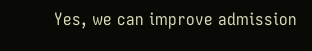Yes, we can improve admission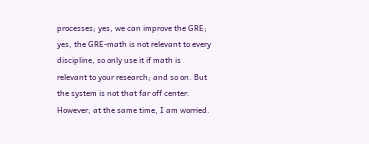processes; yes, we can improve the GRE; yes, the GRE-math is not relevant to every discipline, so only use it if math is relevant to your research; and so on. But the system is not that far off center. However, at the same time, I am worried.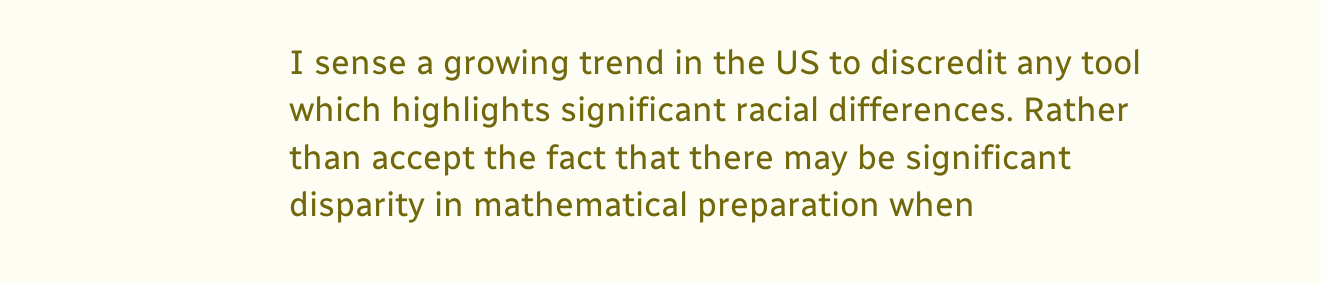I sense a growing trend in the US to discredit any tool which highlights significant racial differences. Rather than accept the fact that there may be significant disparity in mathematical preparation when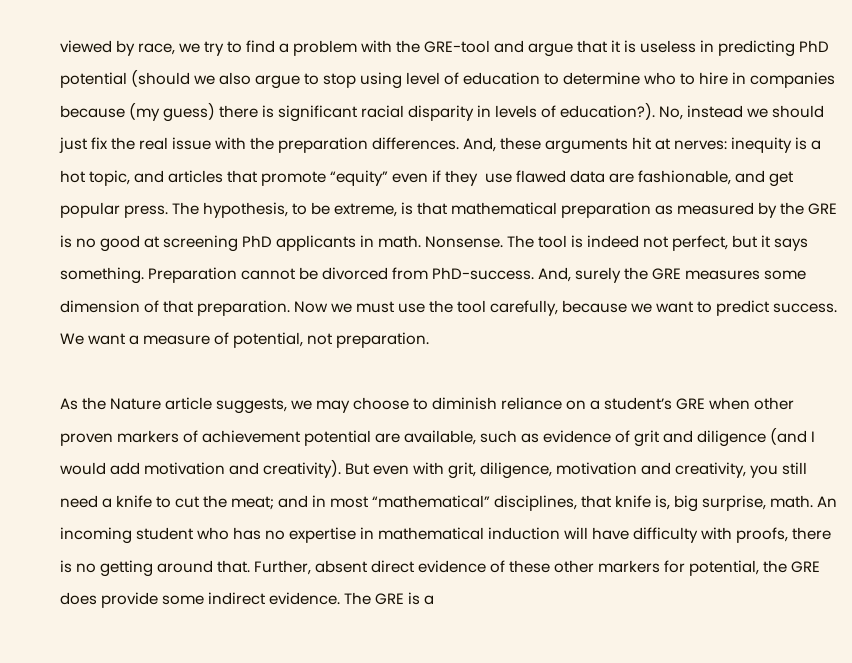viewed by race, we try to find a problem with the GRE-tool and argue that it is useless in predicting PhD potential (should we also argue to stop using level of education to determine who to hire in companies because (my guess) there is significant racial disparity in levels of education?). No, instead we should just fix the real issue with the preparation differences. And, these arguments hit at nerves: inequity is a hot topic, and articles that promote “equity” even if they  use flawed data are fashionable, and get popular press. The hypothesis, to be extreme, is that mathematical preparation as measured by the GRE is no good at screening PhD applicants in math. Nonsense. The tool is indeed not perfect, but it says something. Preparation cannot be divorced from PhD-success. And, surely the GRE measures some dimension of that preparation. Now we must use the tool carefully, because we want to predict success. We want a measure of potential, not preparation.

As the Nature article suggests, we may choose to diminish reliance on a student’s GRE when other proven markers of achievement potential are available, such as evidence of grit and diligence (and I would add motivation and creativity). But even with grit, diligence, motivation and creativity, you still need a knife to cut the meat; and in most “mathematical” disciplines, that knife is, big surprise, math. An incoming student who has no expertise in mathematical induction will have difficulty with proofs, there is no getting around that. Further, absent direct evidence of these other markers for potential, the GRE does provide some indirect evidence. The GRE is a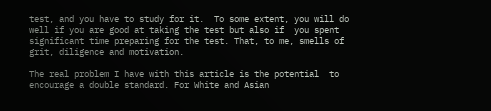test, and you have to study for it.  To some extent, you will do well if you are good at taking the test but also if  you spent significant time preparing for the test. That, to me, smells of grit, diligence and motivation.

The real problem I have with this article is the potential  to encourage a double standard. For White and Asian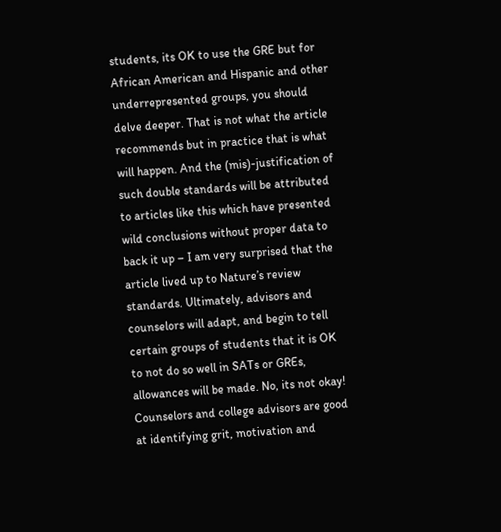students, its OK to use the GRE but for African American and Hispanic and other underrepresented groups, you should delve deeper. That is not what the article recommends but in practice that is what will happen. And the (mis)-justification of such double standards will be attributed to articles like this which have presented wild conclusions without proper data to back it up – I am very surprised that the article lived up to Nature’s review standards. Ultimately, advisors and counselors will adapt, and begin to tell certain groups of students that it is OK to not do so well in SATs or GREs, allowances will be made. No, its not okay!  Counselors and college advisors are good at identifying grit, motivation and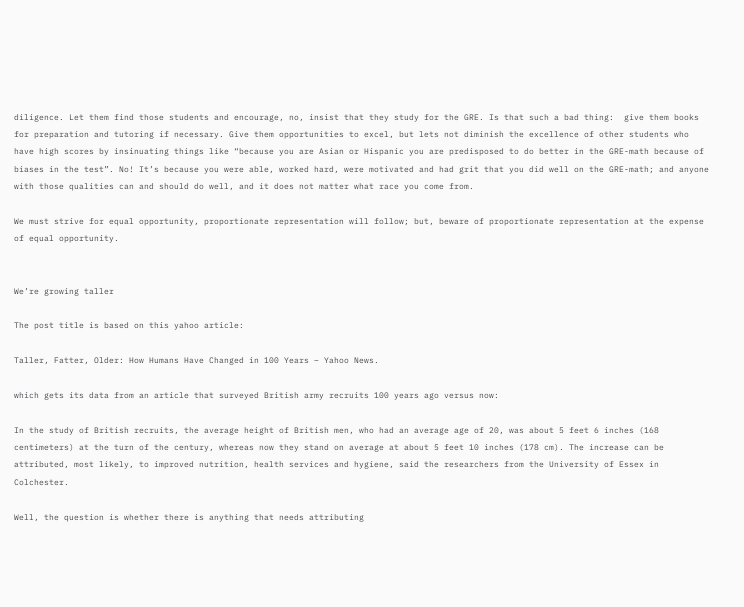diligence. Let them find those students and encourage, no, insist that they study for the GRE. Is that such a bad thing:  give them books for preparation and tutoring if necessary. Give them opportunities to excel, but lets not diminish the excellence of other students who have high scores by insinuating things like “because you are Asian or Hispanic you are predisposed to do better in the GRE-math because of biases in the test”. No! It’s because you were able, worked hard, were motivated and had grit that you did well on the GRE-math; and anyone with those qualities can and should do well, and it does not matter what race you come from.

We must strive for equal opportunity, proportionate representation will follow; but, beware of proportionate representation at the expense of equal opportunity.


We’re growing taller

The post title is based on this yahoo article:

Taller, Fatter, Older: How Humans Have Changed in 100 Years – Yahoo News.

which gets its data from an article that surveyed British army recruits 100 years ago versus now:

In the study of British recruits, the average height of British men, who had an average age of 20, was about 5 feet 6 inches (168 centimeters) at the turn of the century, whereas now they stand on average at about 5 feet 10 inches (178 cm). The increase can be attributed, most likely, to improved nutrition, health services and hygiene, said the researchers from the University of Essex in Colchester.

Well, the question is whether there is anything that needs attributing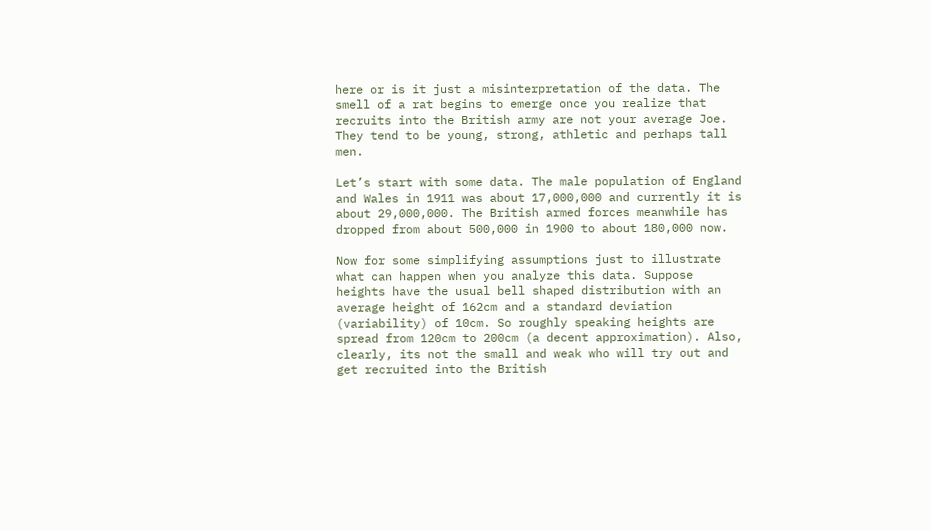here or is it just a misinterpretation of the data. The smell of a rat begins to emerge once you realize that recruits into the British army are not your average Joe. They tend to be young, strong, athletic and perhaps tall men.

Let’s start with some data. The male population of England and Wales in 1911 was about 17,000,000 and currently it is about 29,000,000. The British armed forces meanwhile has dropped from about 500,000 in 1900 to about 180,000 now.

Now for some simplifying assumptions just to illustrate what can happen when you analyze this data. Suppose heights have the usual bell shaped distribution with an average height of 162cm and a standard deviation (variability) of 10cm. So roughly speaking heights are spread from 120cm to 200cm (a decent approximation). Also, clearly, its not the small and weak who will try out and get recruited into the British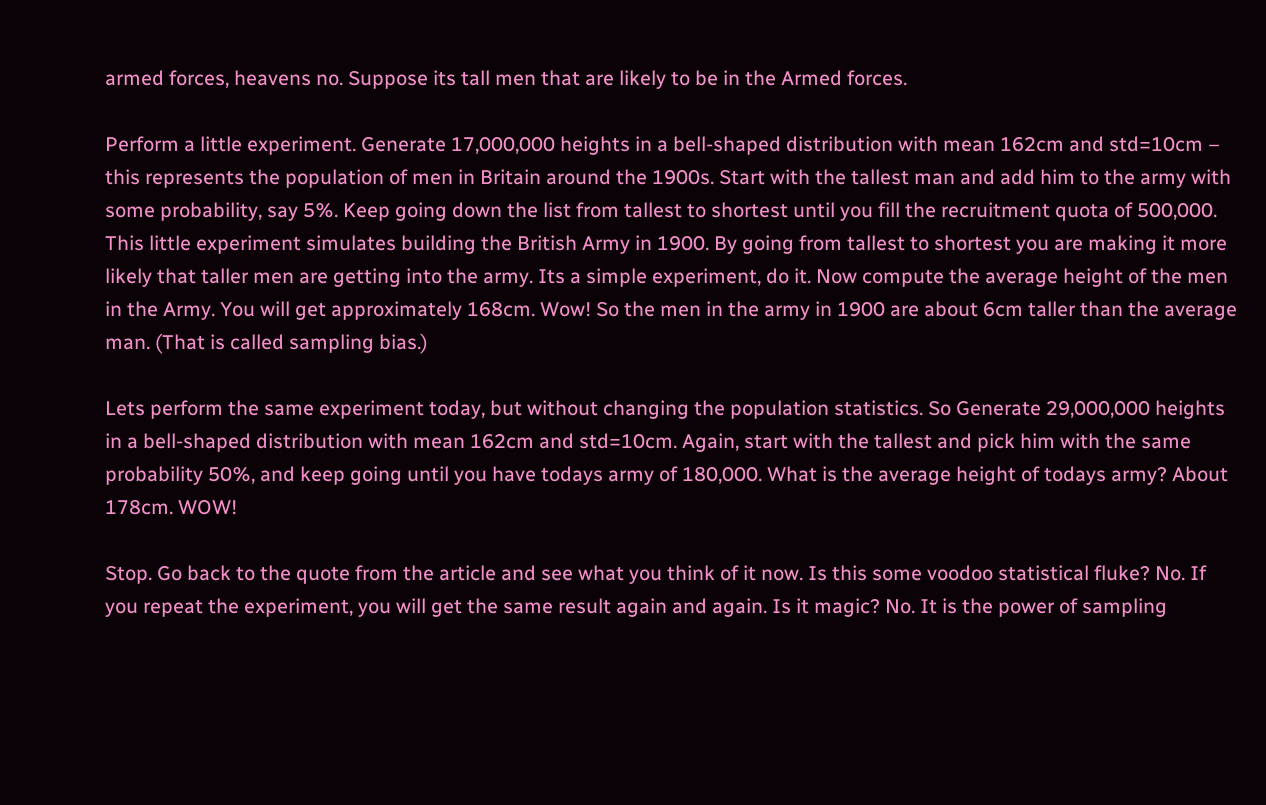armed forces, heavens no. Suppose its tall men that are likely to be in the Armed forces.

Perform a little experiment. Generate 17,000,000 heights in a bell-shaped distribution with mean 162cm and std=10cm – this represents the population of men in Britain around the 1900s. Start with the tallest man and add him to the army with some probability, say 5%. Keep going down the list from tallest to shortest until you fill the recruitment quota of 500,000. This little experiment simulates building the British Army in 1900. By going from tallest to shortest you are making it more likely that taller men are getting into the army. Its a simple experiment, do it. Now compute the average height of the men in the Army. You will get approximately 168cm. Wow! So the men in the army in 1900 are about 6cm taller than the average man. (That is called sampling bias.)

Lets perform the same experiment today, but without changing the population statistics. So Generate 29,000,000 heights in a bell-shaped distribution with mean 162cm and std=10cm. Again, start with the tallest and pick him with the same probability 50%, and keep going until you have todays army of 180,000. What is the average height of todays army? About 178cm. WOW!

Stop. Go back to the quote from the article and see what you think of it now. Is this some voodoo statistical fluke? No. If you repeat the experiment, you will get the same result again and again. Is it magic? No. It is the power of sampling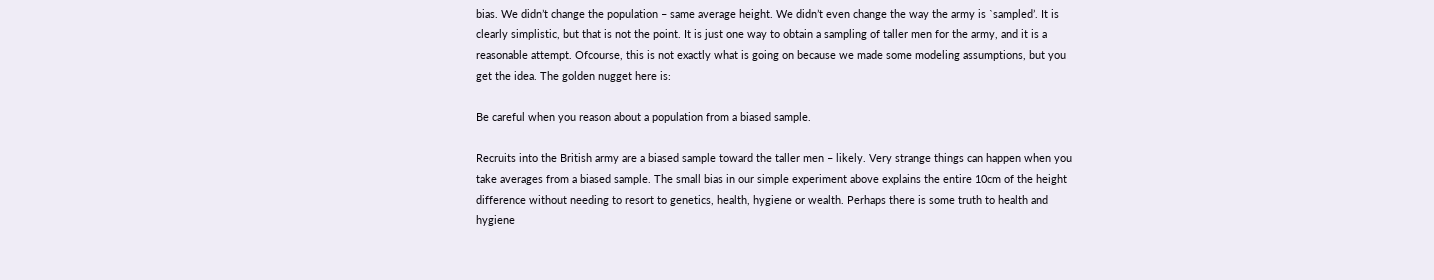bias. We didn’t change the population – same average height. We didn’t even change the way the army is `sampled’. It is clearly simplistic, but that is not the point. It is just one way to obtain a sampling of taller men for the army, and it is a reasonable attempt. Ofcourse, this is not exactly what is going on because we made some modeling assumptions, but you get the idea. The golden nugget here is:

Be careful when you reason about a population from a biased sample.

Recruits into the British army are a biased sample toward the taller men – likely. Very strange things can happen when you take averages from a biased sample. The small bias in our simple experiment above explains the entire 10cm of the height difference without needing to resort to genetics, health, hygiene or wealth. Perhaps there is some truth to health and hygiene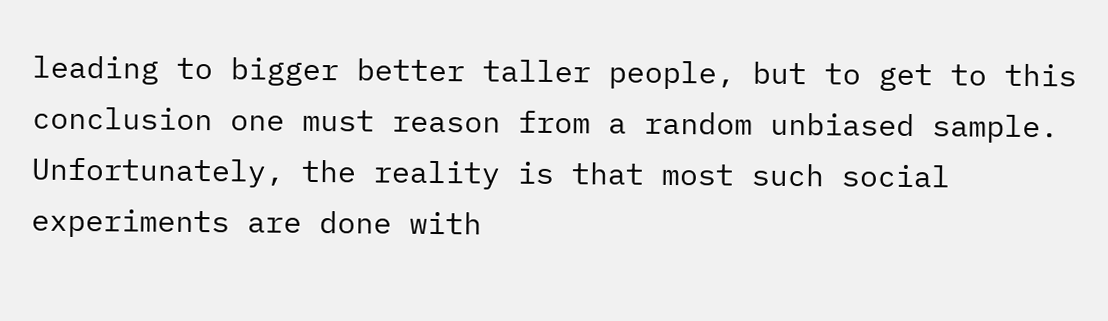leading to bigger better taller people, but to get to this conclusion one must reason from a random unbiased sample. Unfortunately, the reality is that most such social experiments are done with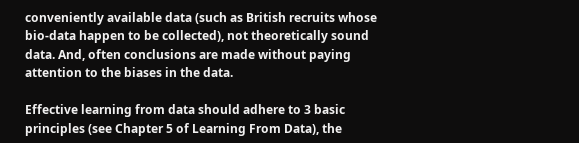conveniently available data (such as British recruits whose bio-data happen to be collected), not theoretically sound data. And, often conclusions are made without paying attention to the biases in the data.

Effective learning from data should adhere to 3 basic principles (see Chapter 5 of Learning From Data), the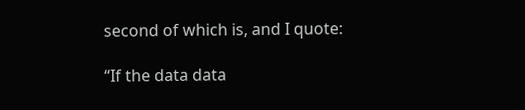second of which is, and I quote:

“If the data data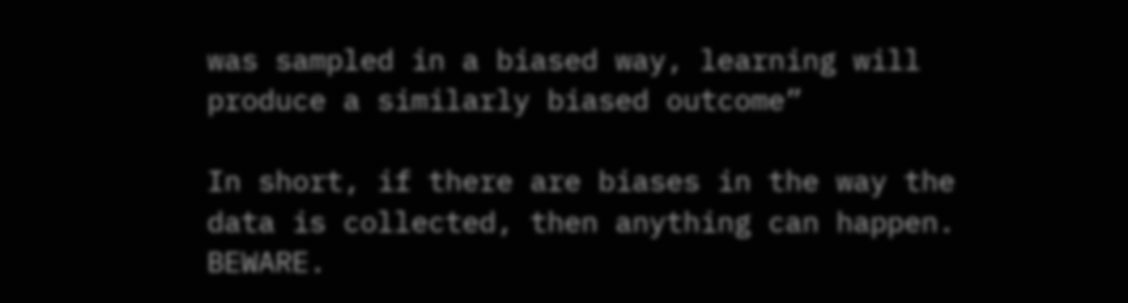was sampled in a biased way, learning will produce a similarly biased outcome”

In short, if there are biases in the way the data is collected, then anything can happen. BEWARE.